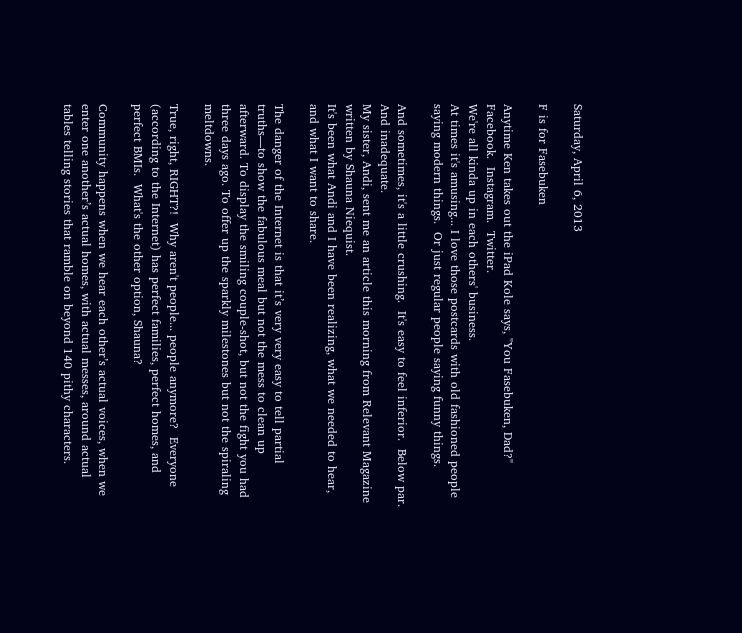Saturday, April 6, 2013

F is for Fasebuken

Anytime Ken takes out the iPad Kole says, "You Fasebuken, Dad?"
Facebook.  Instagram.  Twitter.
We're all kinda up in each others' business.
At times it's amusing... I love those postcards with old fashioned people saying modern things.  Or just regular people saying funny things.

And sometimes, it's a little crushing.  It's easy to feel inferior.  Below par.  And inadequate.
My sister, Andi, sent me an article this morning from Relevant Magazine written by Shauna Niequist.
It's been what Andi and I have been realizing, what we needed to hear, and what I want to share.

The danger of the Internet is that it’s very very easy to tell partial truths—to show the fabulous meal but not the mess to clean up afterward. To display the smiling couple-shot, but not the fight you had three days ago. To offer up the sparkly milestones but not the spiraling meltdowns.

True, right, RIGHT?!  Why aren't people... people anymore?  Everyone (according to the Internet) has perfect families, perfect homes, and perfect BMIs.  What's the other option, Shauna?

Community happens when we hear each other’s actual voices, when we enter one another’s actual homes, with actual messes, around actual tables telling stories that ramble on beyond 140 pithy characters.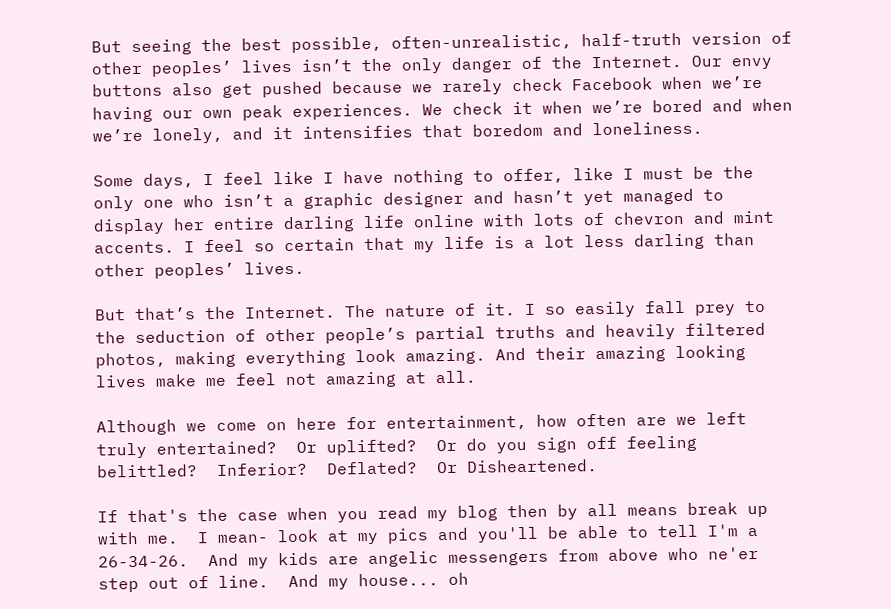But seeing the best possible, often-unrealistic, half-truth version of other peoples’ lives isn’t the only danger of the Internet. Our envy buttons also get pushed because we rarely check Facebook when we’re having our own peak experiences. We check it when we’re bored and when we’re lonely, and it intensifies that boredom and loneliness.

Some days, I feel like I have nothing to offer, like I must be the only one who isn’t a graphic designer and hasn’t yet managed to display her entire darling life online with lots of chevron and mint accents. I feel so certain that my life is a lot less darling than other peoples’ lives.

But that’s the Internet. The nature of it. I so easily fall prey to the seduction of other people’s partial truths and heavily filtered photos, making everything look amazing. And their amazing looking lives make me feel not amazing at all.

Although we come on here for entertainment, how often are we left truly entertained?  Or uplifted?  Or do you sign off feeling belittled?  Inferior?  Deflated?  Or Disheartened.

If that's the case when you read my blog then by all means break up with me.  I mean- look at my pics and you'll be able to tell I'm a 26-34-26.  And my kids are angelic messengers from above who ne'er step out of line.  And my house... oh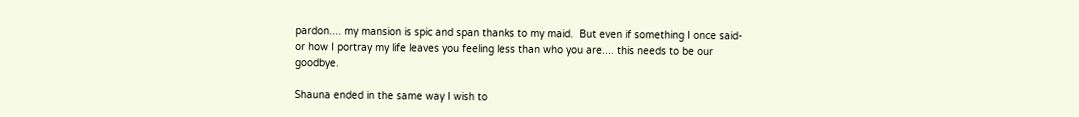pardon.... my mansion is spic and span thanks to my maid.  But even if something I once said- or how I portray my life leaves you feeling less than who you are.... this needs to be our goodbye.

Shauna ended in the same way I wish to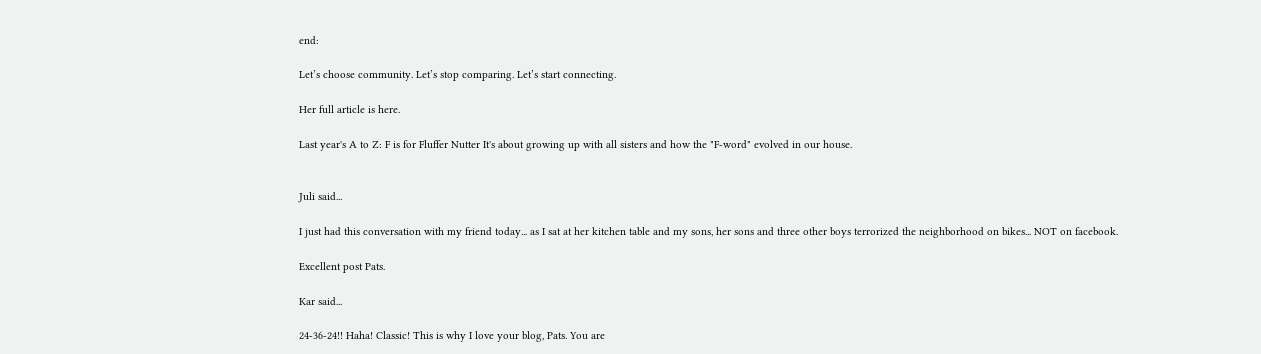end:

Let’s choose community. Let’s stop comparing. Let’s start connecting.

Her full article is here.

Last year's A to Z: F is for Fluffer Nutter It's about growing up with all sisters and how the "F-word" evolved in our house.


Juli said...

I just had this conversation with my friend today... as I sat at her kitchen table and my sons, her sons and three other boys terrorized the neighborhood on bikes... NOT on facebook.

Excellent post Pats.

Kar said...

24-36-24!! Haha! Classic! This is why I love your blog, Pats. You are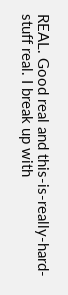REAL. Good real and this-is-really-hard-stuff real. I break up with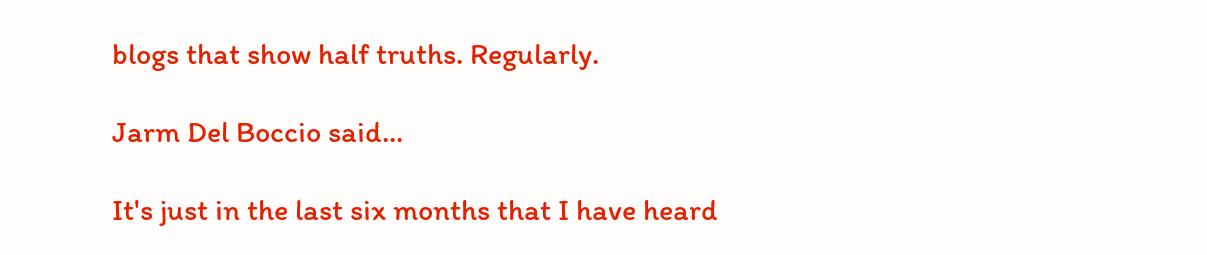blogs that show half truths. Regularly.

Jarm Del Boccio said...

It's just in the last six months that I have heard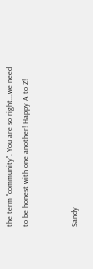the term "community". You are so right...we need to be honest with one another! Happy A to Z!


Sandy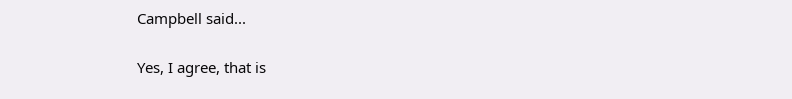Campbell said...

Yes, I agree, that is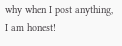why when I post anything, I am honest!